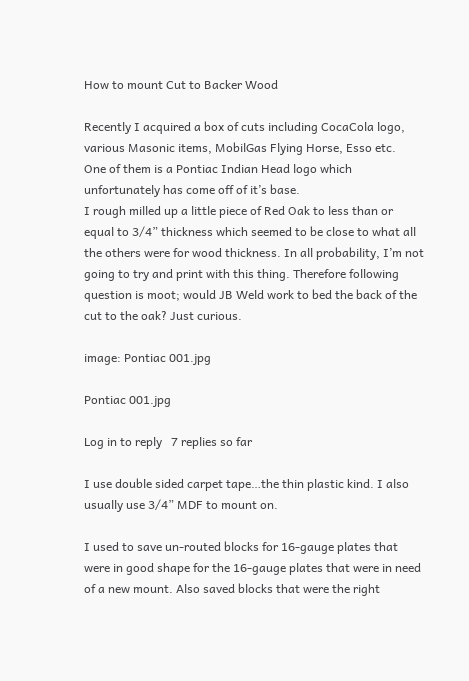How to mount Cut to Backer Wood

Recently I acquired a box of cuts including CocaCola logo,
various Masonic items, MobilGas Flying Horse, Esso etc.
One of them is a Pontiac Indian Head logo which unfortunately has come off of it’s base.
I rough milled up a little piece of Red Oak to less than or equal to 3/4” thickness which seemed to be close to what all the others were for wood thickness. In all probability, I’m not going to try and print with this thing. Therefore following question is moot; would JB Weld work to bed the back of the cut to the oak? Just curious.

image: Pontiac 001.jpg

Pontiac 001.jpg

Log in to reply   7 replies so far

I use double sided carpet tape…the thin plastic kind. I also usually use 3/4” MDF to mount on.

I used to save un-routed blocks for 16-gauge plates that were in good shape for the 16-gauge plates that were in need of a new mount. Also saved blocks that were the right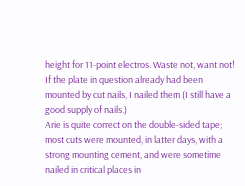height for 11-point electros. Waste not, want not!
If the plate in question already had been mounted by cut nails, I nailed them (I still have a good supply of nails.)
Arie is quite correct on the double-sided tape; most cuts were mounted, in latter days, with a strong mounting cement, and were sometime nailed in critical places in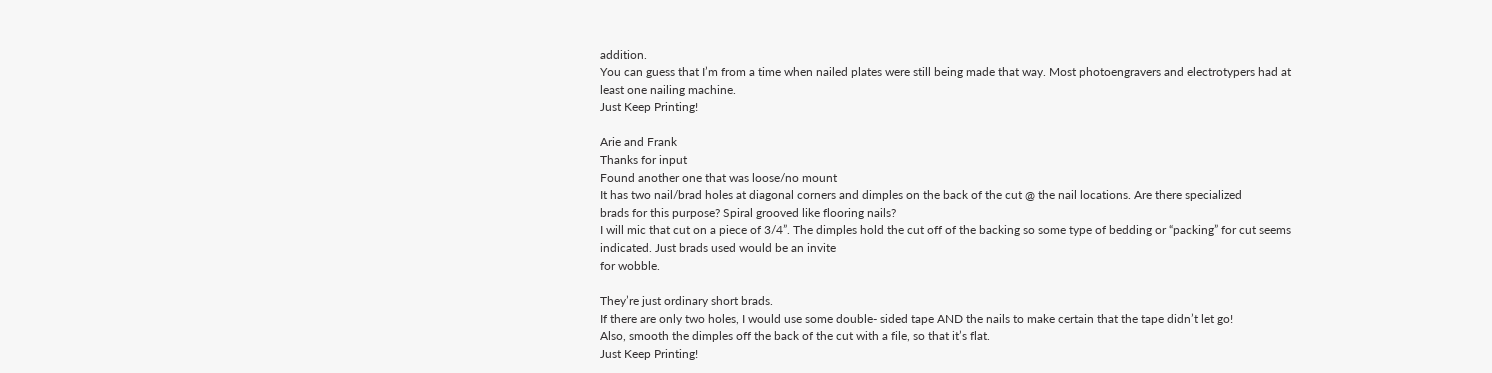addition.
You can guess that I’m from a time when nailed plates were still being made that way. Most photoengravers and electrotypers had at least one nailing machine.
Just Keep Printing!

Arie and Frank
Thanks for input
Found another one that was loose/no mount
It has two nail/brad holes at diagonal corners and dimples on the back of the cut @ the nail locations. Are there specialized
brads for this purpose? Spiral grooved like flooring nails?
I will mic that cut on a piece of 3/4”. The dimples hold the cut off of the backing so some type of bedding or “packing” for cut seems indicated. Just brads used would be an invite
for wobble.

They’re just ordinary short brads.
If there are only two holes, I would use some double- sided tape AND the nails to make certain that the tape didn’t let go!
Also, smooth the dimples off the back of the cut with a file, so that it’s flat.
Just Keep Printing!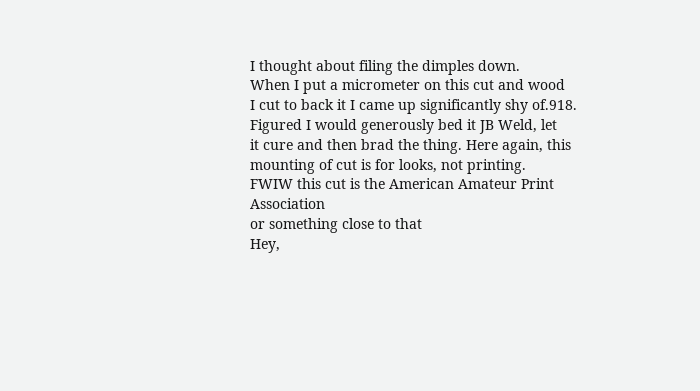I thought about filing the dimples down.
When I put a micrometer on this cut and wood
I cut to back it I came up significantly shy of.918.
Figured I would generously bed it JB Weld, let
it cure and then brad the thing. Here again, this
mounting of cut is for looks, not printing.
FWIW this cut is the American Amateur Print Association
or something close to that
Hey,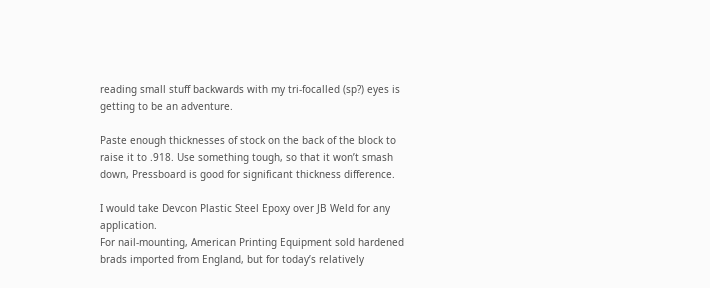reading small stuff backwards with my tri-focalled (sp?) eyes is getting to be an adventure.

Paste enough thicknesses of stock on the back of the block to raise it to .918. Use something tough, so that it won’t smash down, Pressboard is good for significant thickness difference.

I would take Devcon Plastic Steel Epoxy over JB Weld for any application.
For nail-mounting, American Printing Equipment sold hardened brads imported from England, but for today’s relatively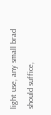light use, any small brad should suffice,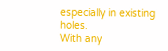especially in existing holes.
With any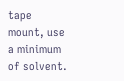tape mount, use a minimum of solvent.